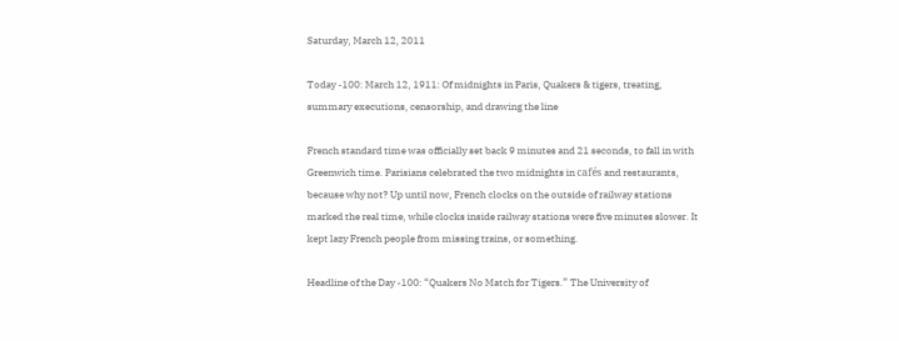Saturday, March 12, 2011

Today -100: March 12, 1911: Of midnights in Paris, Quakers & tigers, treating, summary executions, censorship, and drawing the line

French standard time was officially set back 9 minutes and 21 seconds, to fall in with Greenwich time. Parisians celebrated the two midnights in cafés and restaurants, because why not? Up until now, French clocks on the outside of railway stations marked the real time, while clocks inside railway stations were five minutes slower. It kept lazy French people from missing trains, or something.

Headline of the Day -100: “Quakers No Match for Tigers.” The University of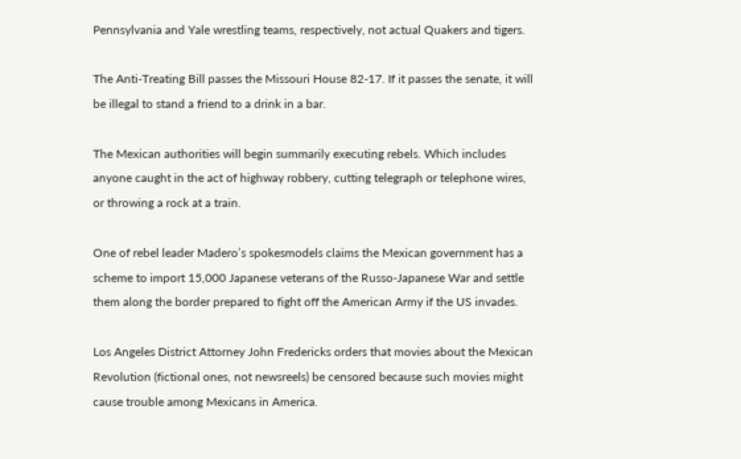Pennsylvania and Yale wrestling teams, respectively, not actual Quakers and tigers.

The Anti-Treating Bill passes the Missouri House 82-17. If it passes the senate, it will be illegal to stand a friend to a drink in a bar.

The Mexican authorities will begin summarily executing rebels. Which includes anyone caught in the act of highway robbery, cutting telegraph or telephone wires, or throwing a rock at a train.

One of rebel leader Madero’s spokesmodels claims the Mexican government has a scheme to import 15,000 Japanese veterans of the Russo-Japanese War and settle them along the border prepared to fight off the American Army if the US invades.

Los Angeles District Attorney John Fredericks orders that movies about the Mexican Revolution (fictional ones, not newsreels) be censored because such movies might cause trouble among Mexicans in America.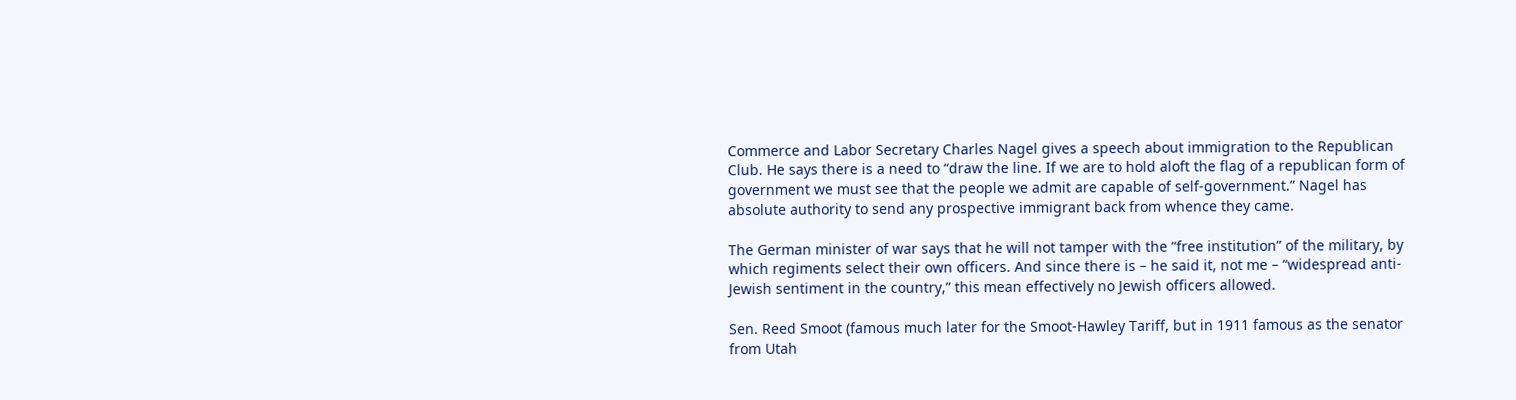Commerce and Labor Secretary Charles Nagel gives a speech about immigration to the Republican Club. He says there is a need to “draw the line. If we are to hold aloft the flag of a republican form of government we must see that the people we admit are capable of self-government.” Nagel has absolute authority to send any prospective immigrant back from whence they came.

The German minister of war says that he will not tamper with the “free institution” of the military, by which regiments select their own officers. And since there is – he said it, not me – “widespread anti-Jewish sentiment in the country,” this mean effectively no Jewish officers allowed.

Sen. Reed Smoot (famous much later for the Smoot-Hawley Tariff, but in 1911 famous as the senator from Utah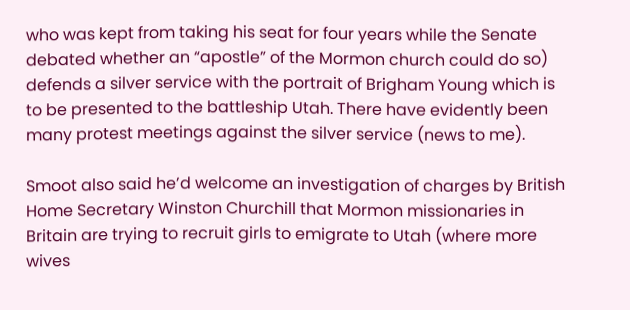who was kept from taking his seat for four years while the Senate debated whether an “apostle” of the Mormon church could do so) defends a silver service with the portrait of Brigham Young which is to be presented to the battleship Utah. There have evidently been many protest meetings against the silver service (news to me).

Smoot also said he’d welcome an investigation of charges by British Home Secretary Winston Churchill that Mormon missionaries in Britain are trying to recruit girls to emigrate to Utah (where more wives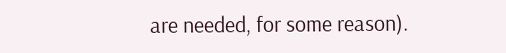are needed, for some reason).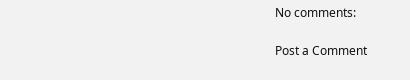No comments:

Post a Comment